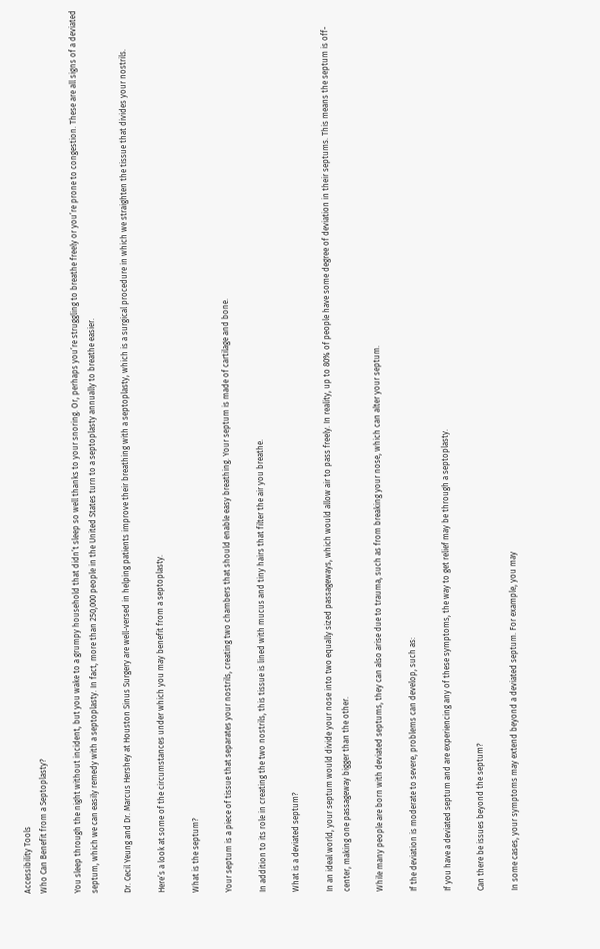Accessibility Tools
Who Can Benefit from a Septoplasty?

You sleep through the night without incident, but you wake to a grumpy household that didn’t sleep so well thanks to your snoring. Or, perhaps you’re struggling to breathe freely or you’re prone to congestion. These are all signs of a deviated septum, which we can easily remedy with a septoplasty. In fact, more than 250,000 people in the United States turn to a septoplasty annually to breathe easier.

Dr. Cecil Yeung and Dr. Marcus Hershey at Houston Sinus Surgery are well-versed in helping patients improve their breathing with a septoplasty, which is a surgical procedure in which we straighten the tissue that divides your nostrils.

Here’s a look at some of the circumstances under which you may benefit from a septoplasty.

What is the septum?

Your septum is a piece of tissue that separates your nostrils, creating two chambers that should enable easy breathing. Your septum is made of cartilage and bone.

In addition to its role in creating the two nostrils, this tissue is lined with mucus and tiny hairs that filter the air you breathe.

What is a deviated septum?

In an ideal world, your septum would divide your nose into two equally sized passageways, which would allow air to pass freely. In reality, up to 80% of people have some degree of deviation in their septums. This means the septum is off-center, making one passageway bigger than the other.

While many people are born with deviated septums, they can also arise due to trauma, such as from breaking your nose, which can alter your septum.

If the deviation is moderate to severe, problems can develop, such as:

If you have a deviated septum and are experiencing any of these symptoms, the way to get relief may be through a septoplasty.

Can there be issues beyond the septum?

In some cases, your symptoms may extend beyond a deviated septum. For example, you may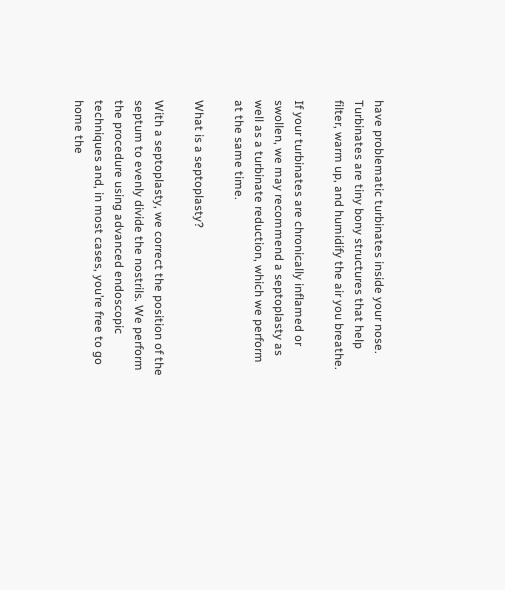have problematic turbinates inside your nose. Turbinates are tiny bony structures that help filter, warm up, and humidify the air you breathe.

If your turbinates are chronically inflamed or swollen, we may recommend a septoplasty as well as a turbinate reduction, which we perform at the same time.

What is a septoplasty?

With a septoplasty, we correct the position of the septum to evenly divide the nostrils. We perform the procedure using advanced endoscopic techniques and, in most cases, you’re free to go home the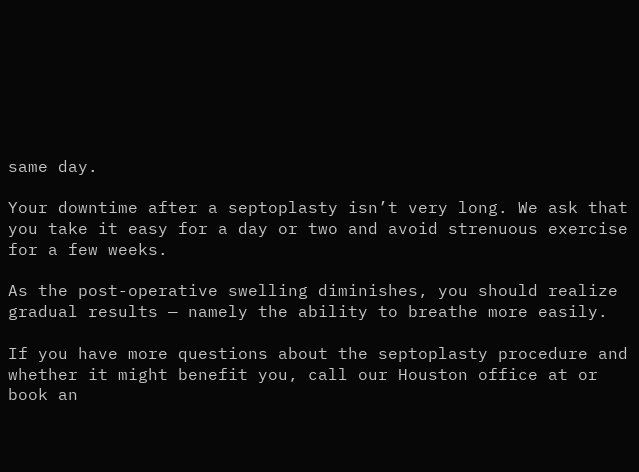same day.

Your downtime after a septoplasty isn’t very long. We ask that you take it easy for a day or two and avoid strenuous exercise for a few weeks.

As the post-operative swelling diminishes, you should realize gradual results — namely the ability to breathe more easily.

If you have more questions about the septoplasty procedure and whether it might benefit you, call our Houston office at or book an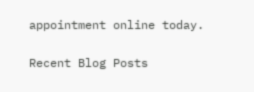appointment online today.

Recent Blog Posts